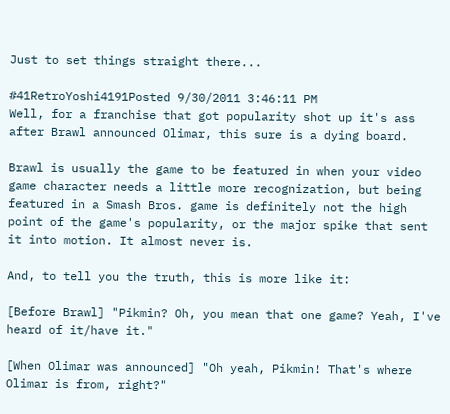Just to set things straight there...

#41RetroYoshi4191Posted 9/30/2011 3:46:11 PM
Well, for a franchise that got popularity shot up it's ass after Brawl announced Olimar, this sure is a dying board.

Brawl is usually the game to be featured in when your video game character needs a little more recognization, but being featured in a Smash Bros. game is definitely not the high point of the game's popularity, or the major spike that sent it into motion. It almost never is.

And, to tell you the truth, this is more like it:

[Before Brawl] "Pikmin? Oh, you mean that one game? Yeah, I've heard of it/have it."

[When Olimar was announced] "Oh yeah, Pikmin! That's where Olimar is from, right?"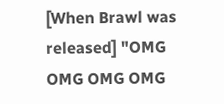[When Brawl was released] "OMG OMG OMG OMG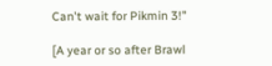Can't wait for Pikmin 3!"

[A year or so after Brawl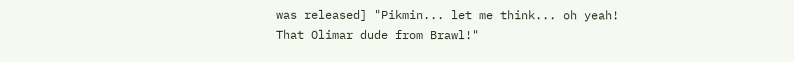was released] "Pikmin... let me think... oh yeah! That Olimar dude from Brawl!"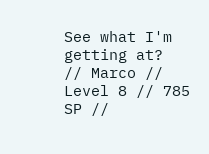See what I'm getting at?
// Marco // Level 8 // 785 SP //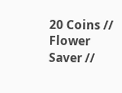20 Coins // Flower Saver //